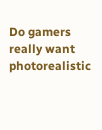Do gamers really want photorealistic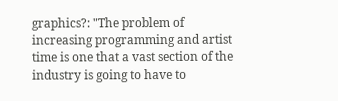graphics?: "The problem of increasing programming and artist time is one that a vast section of the industry is going to have to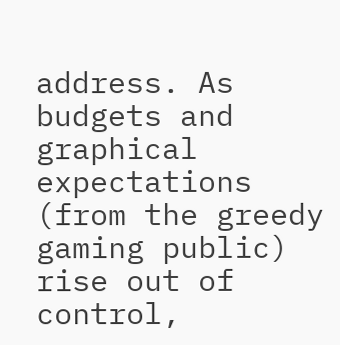address. As budgets and graphical expectations (from the greedy gaming public) rise out of control,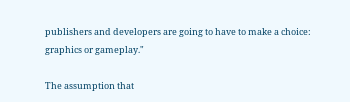publishers and developers are going to have to make a choice: graphics or gameplay."

The assumption that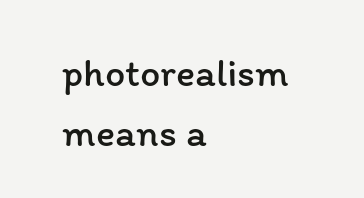photorealism means a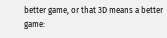better game, or that 3D means a better game: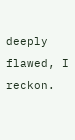deeply flawed, I reckon.